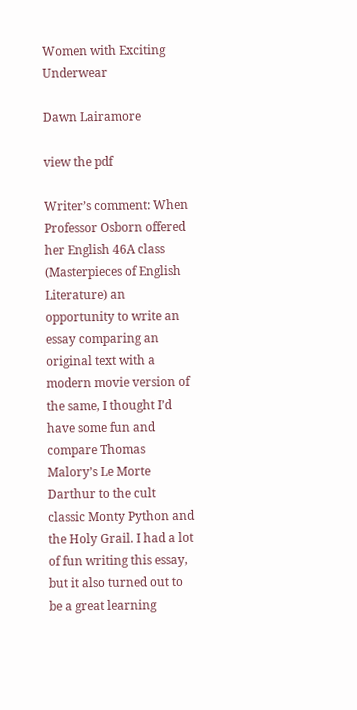Women with Exciting Underwear

Dawn Lairamore

view the pdf

Writer’s comment: When Professor Osborn offered her English 46A class (Masterpieces of English Literature) an opportunity to write an essay comparing an original text with a modern movie version of the same, I thought I’d have some fun and compare Thomas Malory’s Le Morte Darthur to the cult classic Monty Python and the Holy Grail. I had a lot of fun writing this essay, but it also turned out to be a great learning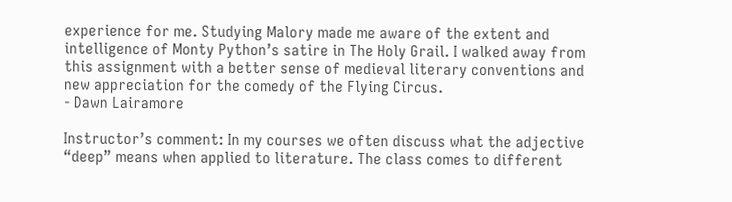experience for me. Studying Malory made me aware of the extent and intelligence of Monty Python’s satire in The Holy Grail. I walked away from this assignment with a better sense of medieval literary conventions and new appreciation for the comedy of the Flying Circus.
- Dawn Lairamore

Instructor’s comment: In my courses we often discuss what the adjective “deep” means when applied to literature. The class comes to different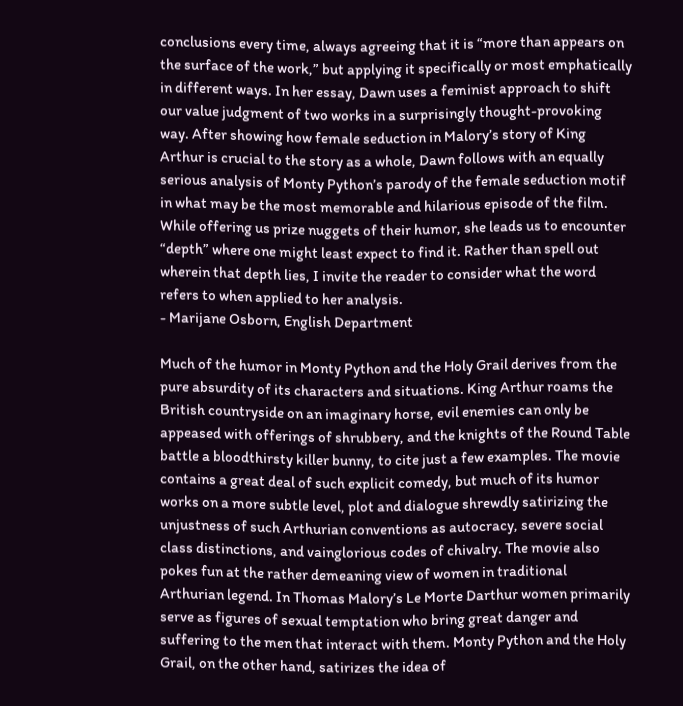conclusions every time, always agreeing that it is “more than appears on the surface of the work,” but applying it specifically or most emphatically in different ways. In her essay, Dawn uses a feminist approach to shift our value judgment of two works in a surprisingly thought-provoking way. After showing how female seduction in Malory’s story of King Arthur is crucial to the story as a whole, Dawn follows with an equally serious analysis of Monty Python’s parody of the female seduction motif in what may be the most memorable and hilarious episode of the film. While offering us prize nuggets of their humor, she leads us to encounter “depth” where one might least expect to find it. Rather than spell out wherein that depth lies, I invite the reader to consider what the word refers to when applied to her analysis.
- Marijane Osborn, English Department

Much of the humor in Monty Python and the Holy Grail derives from the pure absurdity of its characters and situations. King Arthur roams the British countryside on an imaginary horse, evil enemies can only be appeased with offerings of shrubbery, and the knights of the Round Table battle a bloodthirsty killer bunny, to cite just a few examples. The movie contains a great deal of such explicit comedy, but much of its humor works on a more subtle level, plot and dialogue shrewdly satirizing the unjustness of such Arthurian conventions as autocracy, severe social class distinctions, and vainglorious codes of chivalry. The movie also pokes fun at the rather demeaning view of women in traditional Arthurian legend. In Thomas Malory’s Le Morte Darthur women primarily serve as figures of sexual temptation who bring great danger and suffering to the men that interact with them. Monty Python and the Holy Grail, on the other hand, satirizes the idea of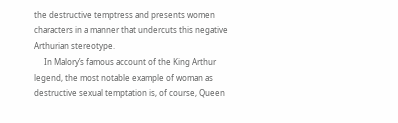the destructive temptress and presents women characters in a manner that undercuts this negative Arthurian stereotype.
     In Malory’s famous account of the King Arthur legend, the most notable example of woman as destructive sexual temptation is, of course, Queen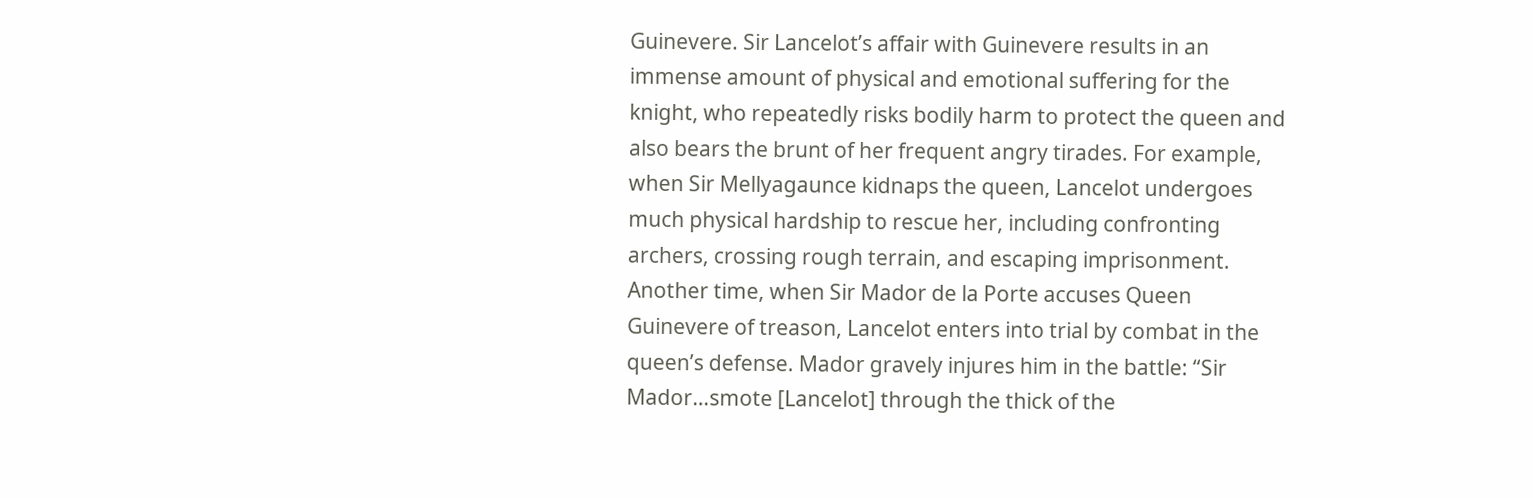Guinevere. Sir Lancelot’s affair with Guinevere results in an immense amount of physical and emotional suffering for the knight, who repeatedly risks bodily harm to protect the queen and also bears the brunt of her frequent angry tirades. For example, when Sir Mellyagaunce kidnaps the queen, Lancelot undergoes much physical hardship to rescue her, including confronting archers, crossing rough terrain, and escaping imprisonment. Another time, when Sir Mador de la Porte accuses Queen Guinevere of treason, Lancelot enters into trial by combat in the queen’s defense. Mador gravely injures him in the battle: “Sir Mador…smote [Lancelot] through the thick of the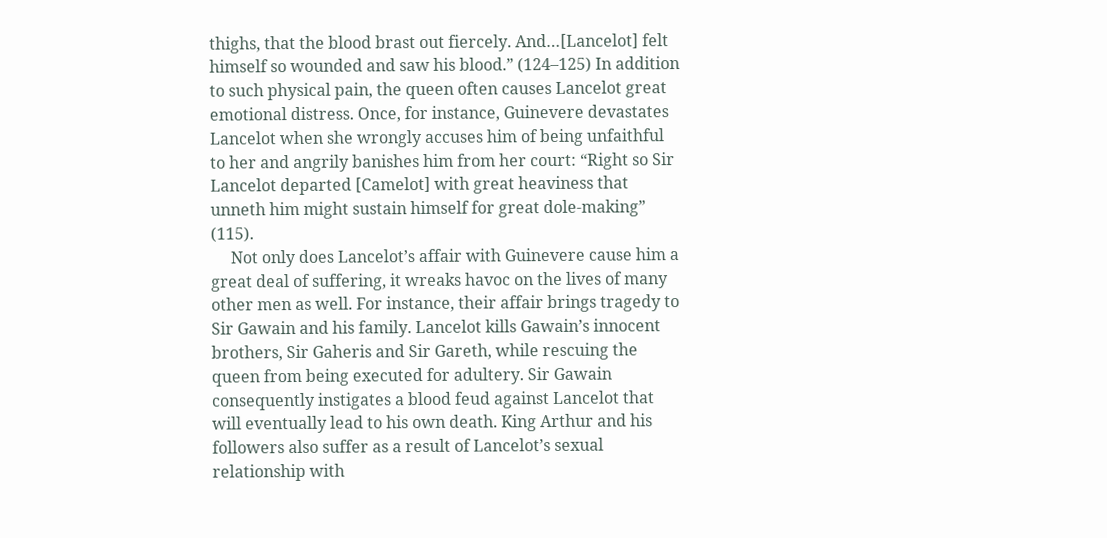thighs, that the blood brast out fiercely. And…[Lancelot] felt himself so wounded and saw his blood.” (124–125) In addition to such physical pain, the queen often causes Lancelot great emotional distress. Once, for instance, Guinevere devastates Lancelot when she wrongly accuses him of being unfaithful to her and angrily banishes him from her court: “Right so Sir Lancelot departed [Camelot] with great heaviness that unneth him might sustain himself for great dole-making” (115).
     Not only does Lancelot’s affair with Guinevere cause him a great deal of suffering, it wreaks havoc on the lives of many other men as well. For instance, their affair brings tragedy to Sir Gawain and his family. Lancelot kills Gawain’s innocent brothers, Sir Gaheris and Sir Gareth, while rescuing the queen from being executed for adultery. Sir Gawain consequently instigates a blood feud against Lancelot that will eventually lead to his own death. King Arthur and his followers also suffer as a result of Lancelot’s sexual relationship with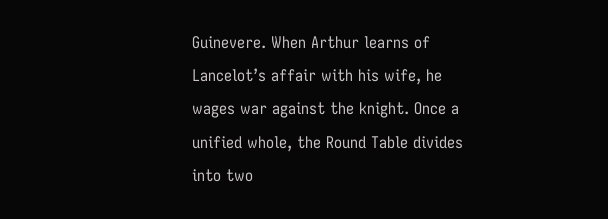Guinevere. When Arthur learns of Lancelot’s affair with his wife, he wages war against the knight. Once a unified whole, the Round Table divides into two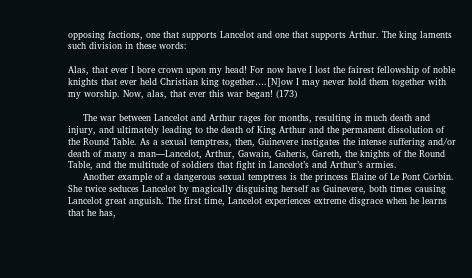opposing factions, one that supports Lancelot and one that supports Arthur. The king laments such division in these words:

Alas, that ever I bore crown upon my head! For now have I lost the fairest fellowship of noble knights that ever held Christian king together….[N]ow I may never hold them together with my worship. Now, alas, that ever this war began! (173)

     The war between Lancelot and Arthur rages for months, resulting in much death and injury, and ultimately leading to the death of King Arthur and the permanent dissolution of the Round Table. As a sexual temptress, then, Guinevere instigates the intense suffering and/or death of many a man—Lancelot, Arthur, Gawain, Gaheris, Gareth, the knights of the Round Table, and the multitude of soldiers that fight in Lancelot’s and Arthur’s armies.
     Another example of a dangerous sexual temptress is the princess Elaine of Le Pont Corbin. She twice seduces Lancelot by magically disguising herself as Guinevere, both times causing Lancelot great anguish. The first time, Lancelot experiences extreme disgrace when he learns that he has,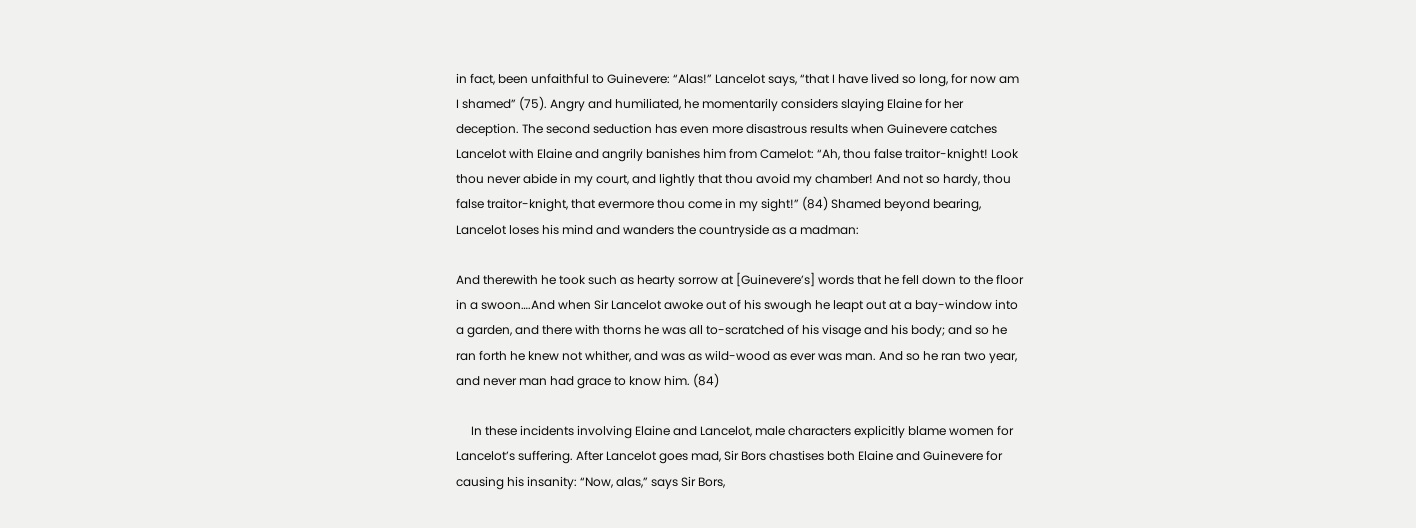in fact, been unfaithful to Guinevere: “Alas!” Lancelot says, “that I have lived so long, for now am I shamed” (75). Angry and humiliated, he momentarily considers slaying Elaine for her deception. The second seduction has even more disastrous results when Guinevere catches Lancelot with Elaine and angrily banishes him from Camelot: “Ah, thou false traitor-knight! Look thou never abide in my court, and lightly that thou avoid my chamber! And not so hardy, thou false traitor-knight, that evermore thou come in my sight!” (84) Shamed beyond bearing, Lancelot loses his mind and wanders the countryside as a madman:

And therewith he took such as hearty sorrow at [Guinevere’s] words that he fell down to the floor in a swoon….And when Sir Lancelot awoke out of his swough he leapt out at a bay-window into a garden, and there with thorns he was all to-scratched of his visage and his body; and so he ran forth he knew not whither, and was as wild-wood as ever was man. And so he ran two year, and never man had grace to know him. (84)

     In these incidents involving Elaine and Lancelot, male characters explicitly blame women for Lancelot’s suffering. After Lancelot goes mad, Sir Bors chastises both Elaine and Guinevere for causing his insanity: “Now, alas,” says Sir Bors,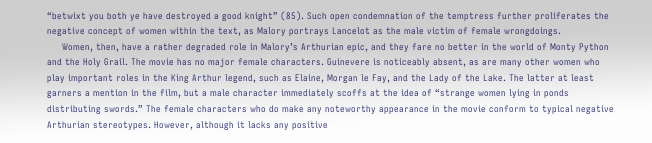“betwixt you both ye have destroyed a good knight” (85). Such open condemnation of the temptress further proliferates the negative concept of women within the text, as Malory portrays Lancelot as the male victim of female wrongdoings.
     Women, then, have a rather degraded role in Malory’s Arthurian epic, and they fare no better in the world of Monty Python and the Holy Grail. The movie has no major female characters. Guinevere is noticeably absent, as are many other women who play important roles in the King Arthur legend, such as Elaine, Morgan le Fay, and the Lady of the Lake. The latter at least garners a mention in the film, but a male character immediately scoffs at the idea of “strange women lying in ponds distributing swords.” The female characters who do make any noteworthy appearance in the movie conform to typical negative Arthurian stereotypes. However, although it lacks any positive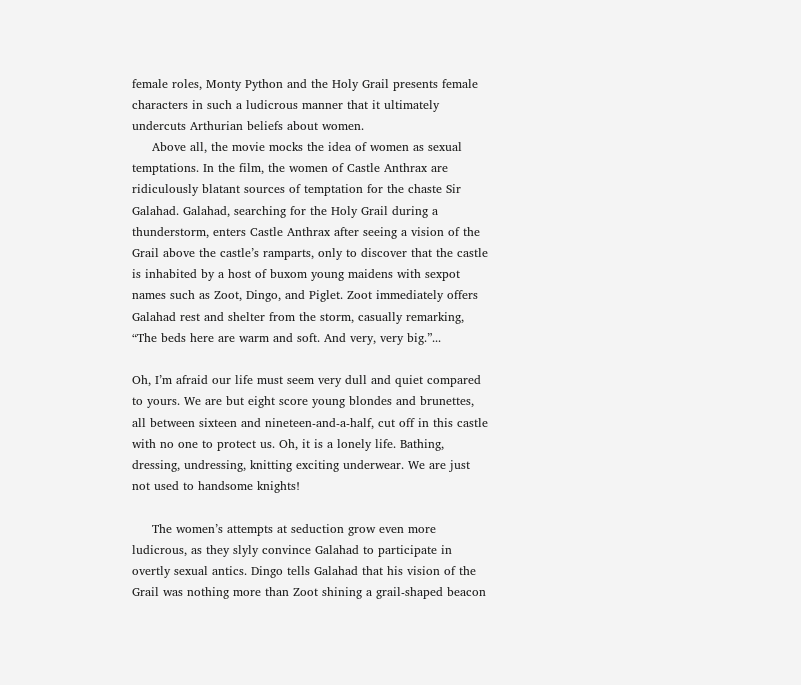female roles, Monty Python and the Holy Grail presents female characters in such a ludicrous manner that it ultimately undercuts Arthurian beliefs about women.
     Above all, the movie mocks the idea of women as sexual temptations. In the film, the women of Castle Anthrax are ridiculously blatant sources of temptation for the chaste Sir Galahad. Galahad, searching for the Holy Grail during a thunderstorm, enters Castle Anthrax after seeing a vision of the Grail above the castle’s ramparts, only to discover that the castle is inhabited by a host of buxom young maidens with sexpot names such as Zoot, Dingo, and Piglet. Zoot immediately offers Galahad rest and shelter from the storm, casually remarking, “The beds here are warm and soft. And very, very big.”...

Oh, I’m afraid our life must seem very dull and quiet compared to yours. We are but eight score young blondes and brunettes, all between sixteen and nineteen-and-a-half, cut off in this castle with no one to protect us. Oh, it is a lonely life. Bathing, dressing, undressing, knitting exciting underwear. We are just not used to handsome knights!

     The women’s attempts at seduction grow even more ludicrous, as they slyly convince Galahad to participate in overtly sexual antics. Dingo tells Galahad that his vision of the Grail was nothing more than Zoot shining a grail-shaped beacon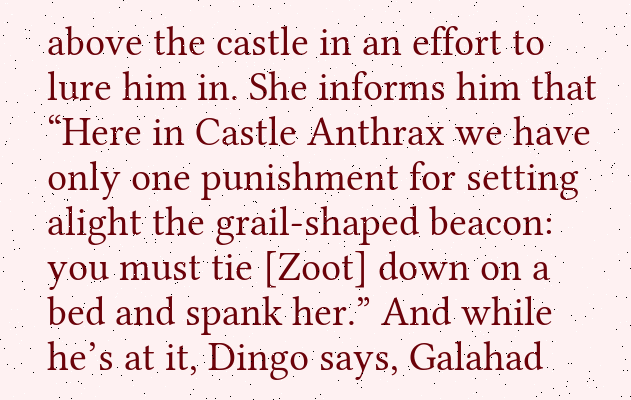above the castle in an effort to lure him in. She informs him that “Here in Castle Anthrax we have only one punishment for setting alight the grail-shaped beacon: you must tie [Zoot] down on a bed and spank her.” And while he’s at it, Dingo says, Galahad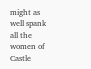might as well spank all the women of Castle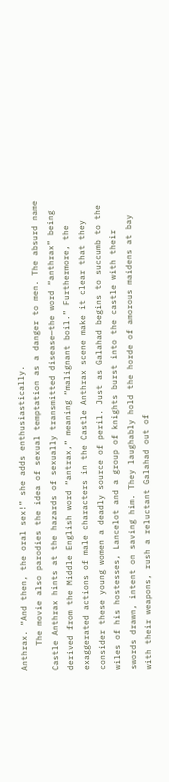Anthrax. “And then, the oral sex!” she adds enthusiastically.
     The movie also parodies the idea of sexual temptation as a danger to men. The absurd name Castle Anthrax hints at the hazards of sexually transmitted disease—the word “anthrax” being derived from the Middle English word “antrax,” meaning “malignant boil.” Furthermore, the exaggerated actions of male characters in the Castle Anthrax scene make it clear that they consider these young women a deadly source of peril. Just as Galahad begins to succumb to the wiles of his hostesses, Lancelot and a group of knights burst into the castle with their swords drawn, intent on saving him. They laughably hold the horde of amorous maidens at bay with their weapons, rush a reluctant Galahad out of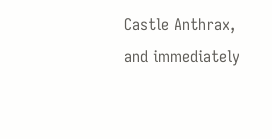Castle Anthrax, and immediately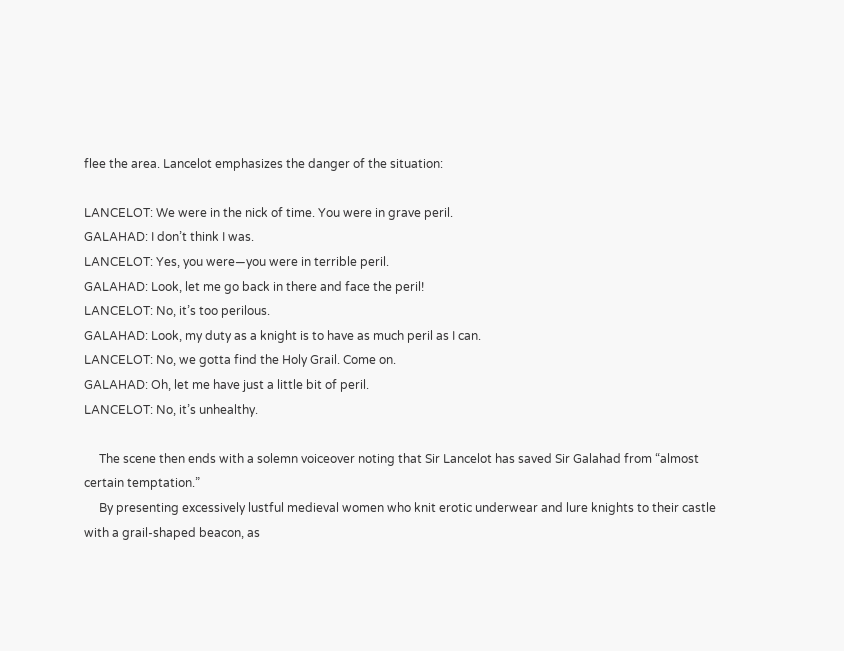flee the area. Lancelot emphasizes the danger of the situation:

LANCELOT: We were in the nick of time. You were in grave peril.
GALAHAD: I don’t think I was.
LANCELOT: Yes, you were—you were in terrible peril.
GALAHAD: Look, let me go back in there and face the peril!
LANCELOT: No, it’s too perilous.
GALAHAD: Look, my duty as a knight is to have as much peril as I can.
LANCELOT: No, we gotta find the Holy Grail. Come on.
GALAHAD: Oh, let me have just a little bit of peril.
LANCELOT: No, it’s unhealthy.

     The scene then ends with a solemn voiceover noting that Sir Lancelot has saved Sir Galahad from “almost certain temptation.”
     By presenting excessively lustful medieval women who knit erotic underwear and lure knights to their castle with a grail-shaped beacon, as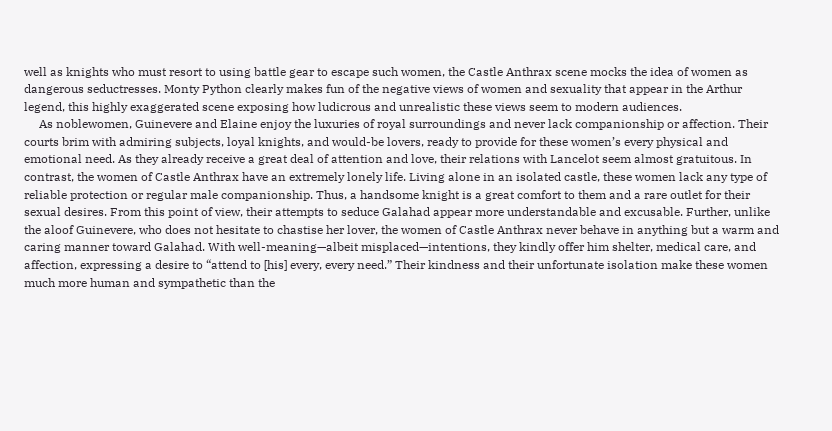well as knights who must resort to using battle gear to escape such women, the Castle Anthrax scene mocks the idea of women as dangerous seductresses. Monty Python clearly makes fun of the negative views of women and sexuality that appear in the Arthur legend, this highly exaggerated scene exposing how ludicrous and unrealistic these views seem to modern audiences.
     As noblewomen, Guinevere and Elaine enjoy the luxuries of royal surroundings and never lack companionship or affection. Their courts brim with admiring subjects, loyal knights, and would-be lovers, ready to provide for these women’s every physical and emotional need. As they already receive a great deal of attention and love, their relations with Lancelot seem almost gratuitous. In contrast, the women of Castle Anthrax have an extremely lonely life. Living alone in an isolated castle, these women lack any type of reliable protection or regular male companionship. Thus, a handsome knight is a great comfort to them and a rare outlet for their sexual desires. From this point of view, their attempts to seduce Galahad appear more understandable and excusable. Further, unlike the aloof Guinevere, who does not hesitate to chastise her lover, the women of Castle Anthrax never behave in anything but a warm and caring manner toward Galahad. With well-meaning—albeit misplaced—intentions, they kindly offer him shelter, medical care, and affection, expressing a desire to “attend to [his] every, every need.” Their kindness and their unfortunate isolation make these women much more human and sympathetic than the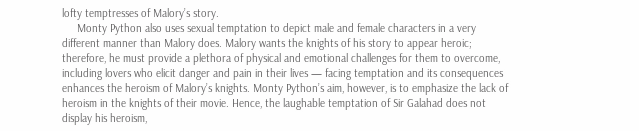lofty temptresses of Malory’s story.
     Monty Python also uses sexual temptation to depict male and female characters in a very different manner than Malory does. Malory wants the knights of his story to appear heroic; therefore, he must provide a plethora of physical and emotional challenges for them to overcome, including lovers who elicit danger and pain in their lives — facing temptation and its consequences enhances the heroism of Malory’s knights. Monty Python’s aim, however, is to emphasize the lack of heroism in the knights of their movie. Hence, the laughable temptation of Sir Galahad does not display his heroism,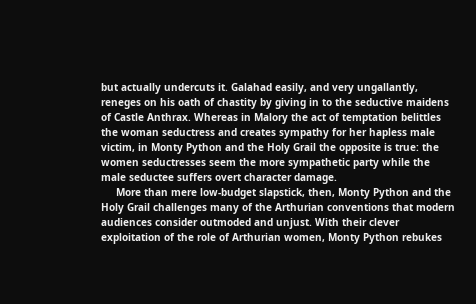but actually undercuts it. Galahad easily, and very ungallantly, reneges on his oath of chastity by giving in to the seductive maidens of Castle Anthrax. Whereas in Malory the act of temptation belittles the woman seductress and creates sympathy for her hapless male victim, in Monty Python and the Holy Grail the opposite is true: the women seductresses seem the more sympathetic party while the male seductee suffers overt character damage.
     More than mere low-budget slapstick, then, Monty Python and the Holy Grail challenges many of the Arthurian conventions that modern audiences consider outmoded and unjust. With their clever exploitation of the role of Arthurian women, Monty Python rebukes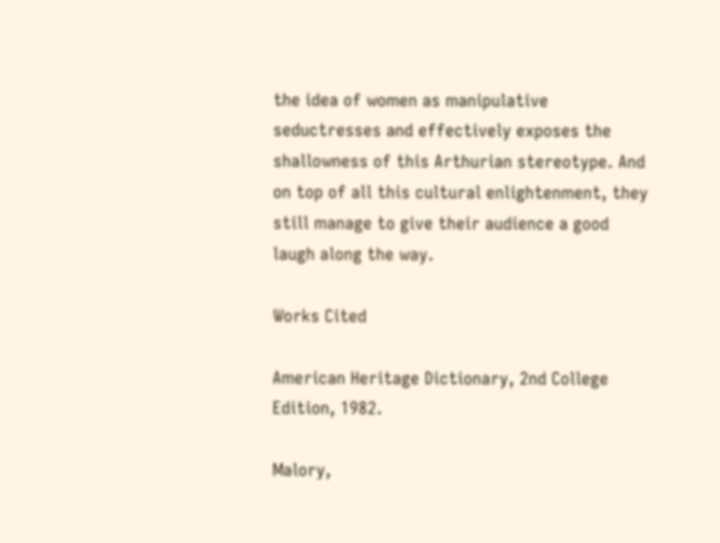the idea of women as manipulative seductresses and effectively exposes the shallowness of this Arthurian stereotype. And on top of all this cultural enlightenment, they still manage to give their audience a good laugh along the way.

Works Cited

American Heritage Dictionary, 2nd College Edition, 1982.

Malory,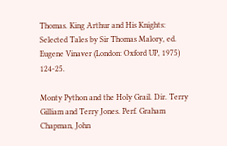Thomas. King Arthur and His Knights: Selected Tales by Sir Thomas Malory, ed. Eugene Vinaver (London: Oxford UP, 1975) 124-25.

Monty Python and the Holy Grail. Dir. Terry Gilliam and Terry Jones. Perf. Graham Chapman, John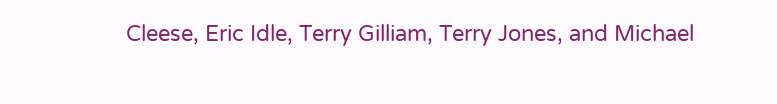Cleese, Eric Idle, Terry Gilliam, Terry Jones, and Michael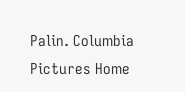Palin. Columbia Pictures Home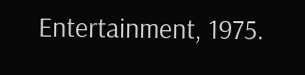Entertainment, 1975.